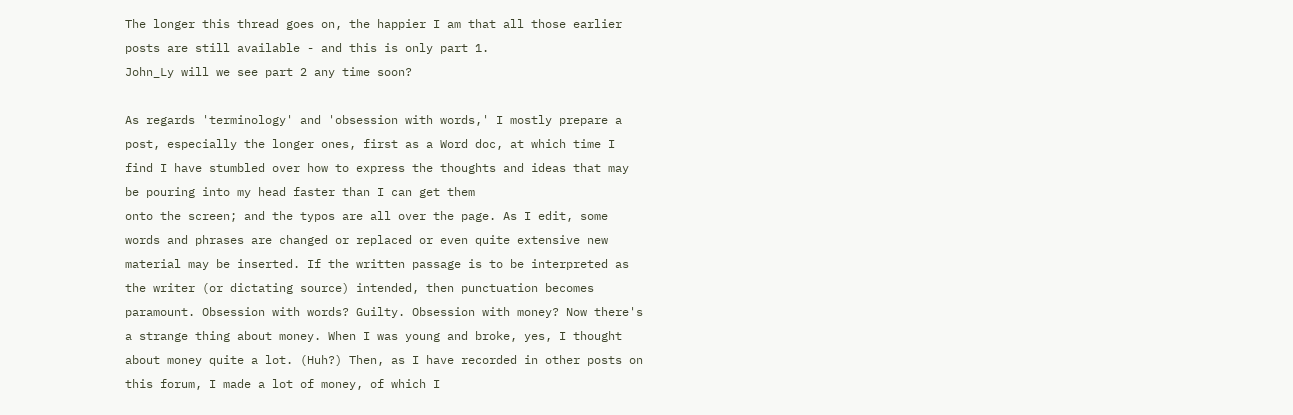The longer this thread goes on, the happier I am that all those earlier posts are still available - and this is only part 1.
John_Ly will we see part 2 any time soon?

As regards 'terminology' and 'obsession with words,' I mostly prepare a post, especially the longer ones, first as a Word doc, at which time I find I have stumbled over how to express the thoughts and ideas that may be pouring into my head faster than I can get them
onto the screen; and the typos are all over the page. As I edit, some words and phrases are changed or replaced or even quite extensive new material may be inserted. If the written passage is to be interpreted as the writer (or dictating source) intended, then punctuation becomes paramount. Obsession with words? Guilty. Obsession with money? Now there's a strange thing about money. When I was young and broke, yes, I thought about money quite a lot. (Huh?) Then, as I have recorded in other posts on this forum, I made a lot of money, of which I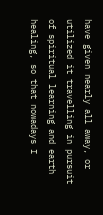have given nearly all away, or utilized it travelling in pursuit of spiritual learning and earth healing, so that nowadays I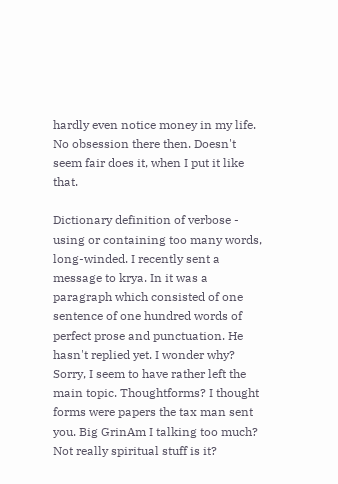hardly even notice money in my life. No obsession there then. Doesn't seem fair does it, when I put it like that.

Dictionary definition of verbose - using or containing too many words, long-winded. I recently sent a message to krya. In it was a paragraph which consisted of one sentence of one hundred words of perfect prose and punctuation. He hasn't replied yet. I wonder why?
Sorry, I seem to have rather left the main topic. Thoughtforms? I thought forms were papers the tax man sent you. Big GrinAm I talking too much? Not really spiritual stuff is it?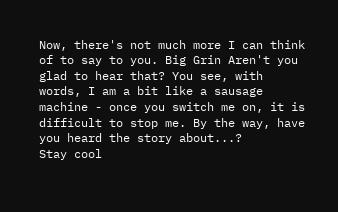Now, there's not much more I can think of to say to you. Big Grin Aren't you glad to hear that? You see, with words, I am a bit like a sausage machine - once you switch me on, it is difficult to stop me. By the way, have you heard the story about...?
Stay cool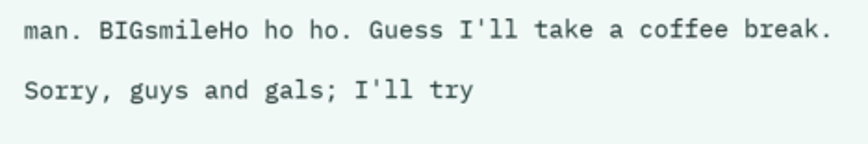man. BIGsmileHo ho ho. Guess I'll take a coffee break.

Sorry, guys and gals; I'll try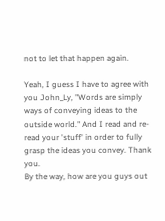not to let that happen again.

Yeah, I guess I have to agree with you John_Ly, "Words are simply ways of conveying ideas to the outside world." And I read and re-read your 'stuff' in order to fully grasp the ideas you convey. Thank you.
By the way, how are you guys out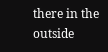there in the outside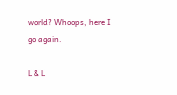world? Whoops, here I go again.

L & L